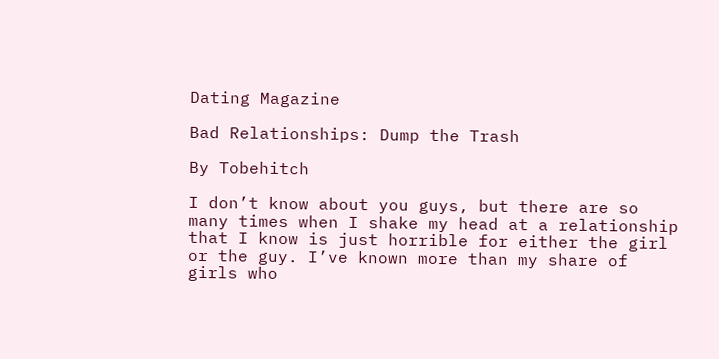Dating Magazine

Bad Relationships: Dump the Trash

By Tobehitch

I don’t know about you guys, but there are so many times when I shake my head at a relationship that I know is just horrible for either the girl or the guy. I’ve known more than my share of girls who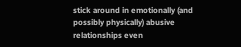stick around in emotionally (and possibly physically) abusive relationships even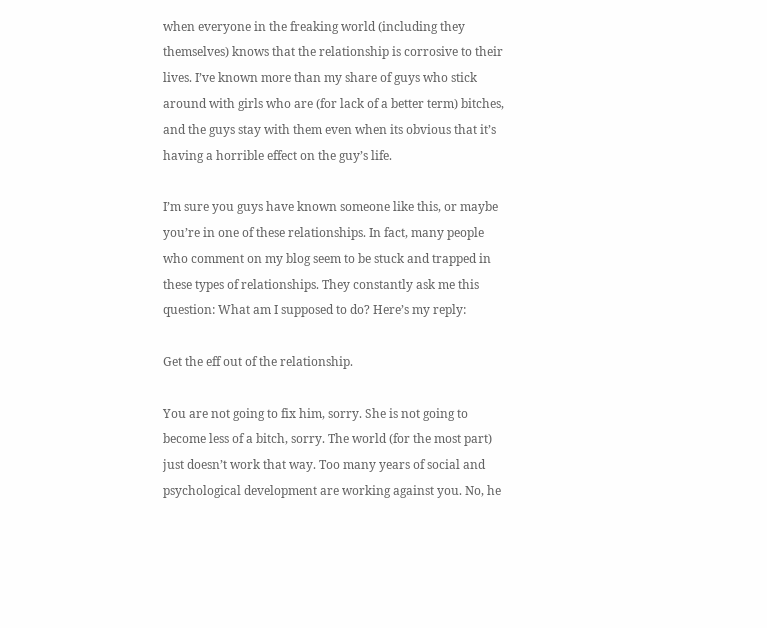when everyone in the freaking world (including they themselves) knows that the relationship is corrosive to their lives. I’ve known more than my share of guys who stick around with girls who are (for lack of a better term) bitches, and the guys stay with them even when its obvious that it’s having a horrible effect on the guy’s life.

I’m sure you guys have known someone like this, or maybe you’re in one of these relationships. In fact, many people who comment on my blog seem to be stuck and trapped in these types of relationships. They constantly ask me this question: What am I supposed to do? Here’s my reply:

Get the eff out of the relationship.

You are not going to fix him, sorry. She is not going to become less of a bitch, sorry. The world (for the most part) just doesn’t work that way. Too many years of social and psychological development are working against you. No, he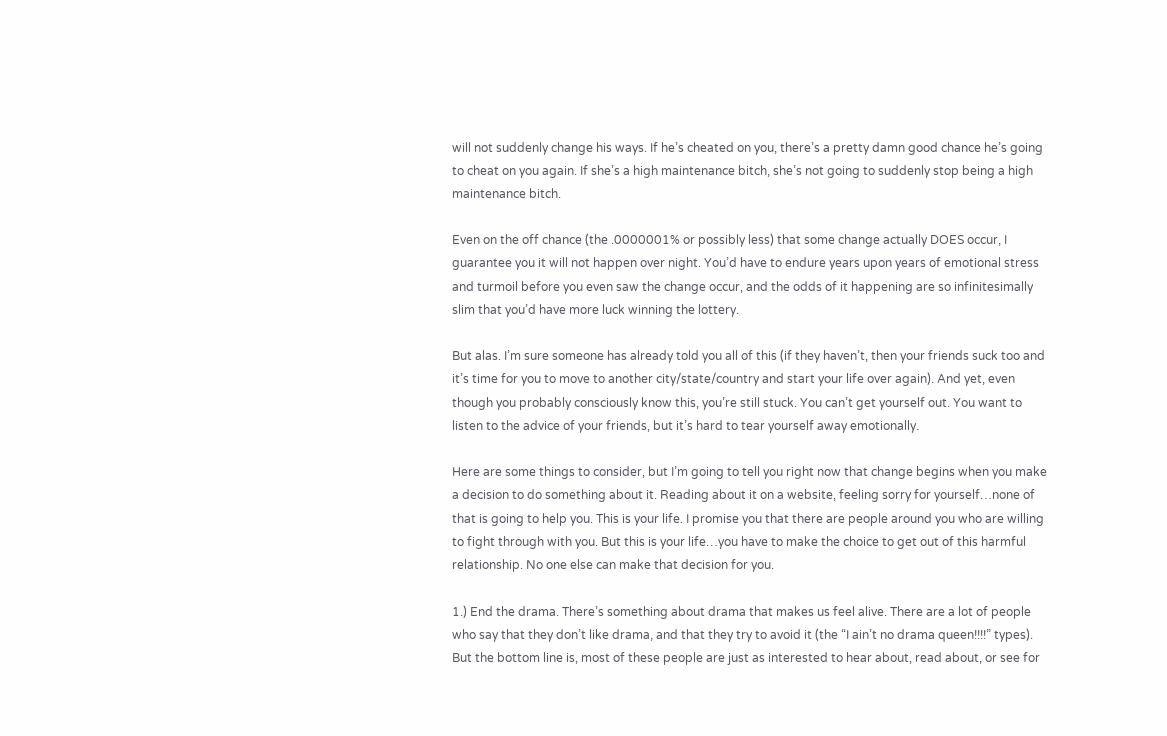will not suddenly change his ways. If he’s cheated on you, there’s a pretty damn good chance he’s going to cheat on you again. If she’s a high maintenance bitch, she’s not going to suddenly stop being a high maintenance bitch.

Even on the off chance (the .0000001% or possibly less) that some change actually DOES occur, I guarantee you it will not happen over night. You’d have to endure years upon years of emotional stress and turmoil before you even saw the change occur, and the odds of it happening are so infinitesimally slim that you’d have more luck winning the lottery.

But alas. I’m sure someone has already told you all of this (if they haven’t, then your friends suck too and it’s time for you to move to another city/state/country and start your life over again). And yet, even though you probably consciously know this, you’re still stuck. You can’t get yourself out. You want to listen to the advice of your friends, but it’s hard to tear yourself away emotionally.

Here are some things to consider, but I’m going to tell you right now that change begins when you make a decision to do something about it. Reading about it on a website, feeling sorry for yourself…none of that is going to help you. This is your life. I promise you that there are people around you who are willing to fight through with you. But this is your life…you have to make the choice to get out of this harmful relationship. No one else can make that decision for you.

1.) End the drama. There’s something about drama that makes us feel alive. There are a lot of people who say that they don’t like drama, and that they try to avoid it (the “I ain’t no drama queen!!!!” types). But the bottom line is, most of these people are just as interested to hear about, read about, or see for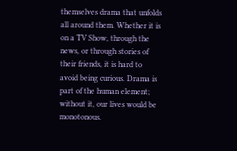themselves drama that unfolds all around them. Whether it is on a TV Show, through the news, or through stories of their friends, it is hard to avoid being curious. Drama is part of the human element; without it, our lives would be monotonous.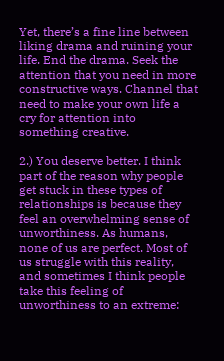Yet, there’s a fine line between liking drama and ruining your life. End the drama. Seek the attention that you need in more constructive ways. Channel that need to make your own life a cry for attention into something creative.

2.) You deserve better. I think part of the reason why people get stuck in these types of relationships is because they feel an overwhelming sense of unworthiness. As humans, none of us are perfect. Most of us struggle with this reality, and sometimes I think people take this feeling of unworthiness to an extreme: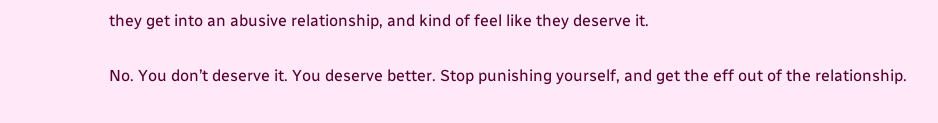they get into an abusive relationship, and kind of feel like they deserve it.

No. You don’t deserve it. You deserve better. Stop punishing yourself, and get the eff out of the relationship.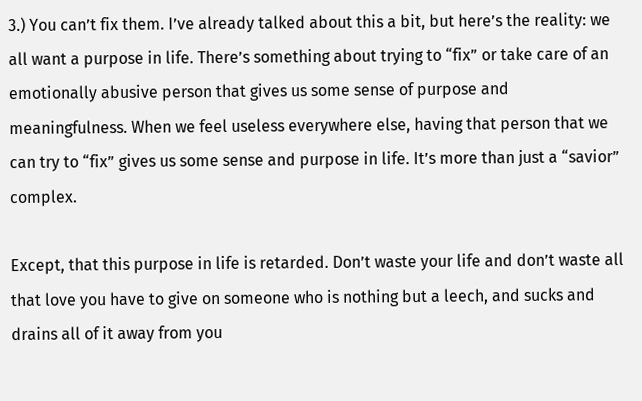3.) You can’t fix them. I’ve already talked about this a bit, but here’s the reality: we all want a purpose in life. There’s something about trying to “fix” or take care of an emotionally abusive person that gives us some sense of purpose and meaningfulness. When we feel useless everywhere else, having that person that we can try to “fix” gives us some sense and purpose in life. It’s more than just a “savior” complex.

Except, that this purpose in life is retarded. Don’t waste your life and don’t waste all that love you have to give on someone who is nothing but a leech, and sucks and drains all of it away from you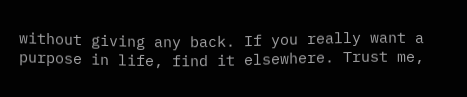without giving any back. If you really want a purpose in life, find it elsewhere. Trust me,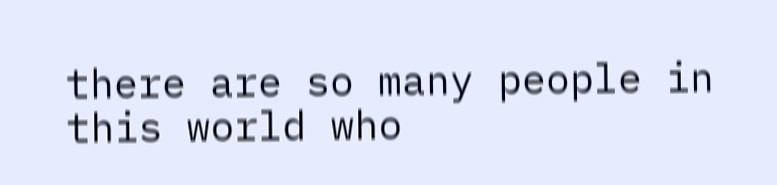there are so many people in this world who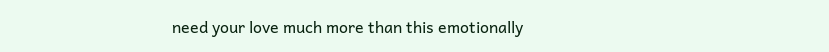need your love much more than this emotionally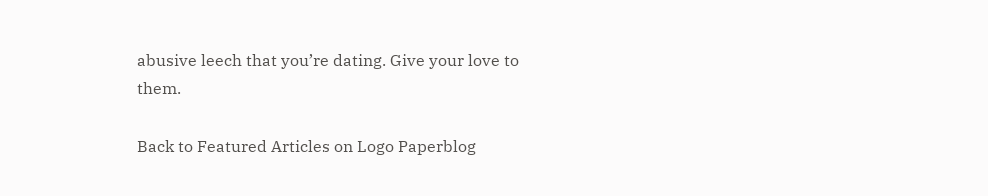abusive leech that you’re dating. Give your love to them.

Back to Featured Articles on Logo Paperblog